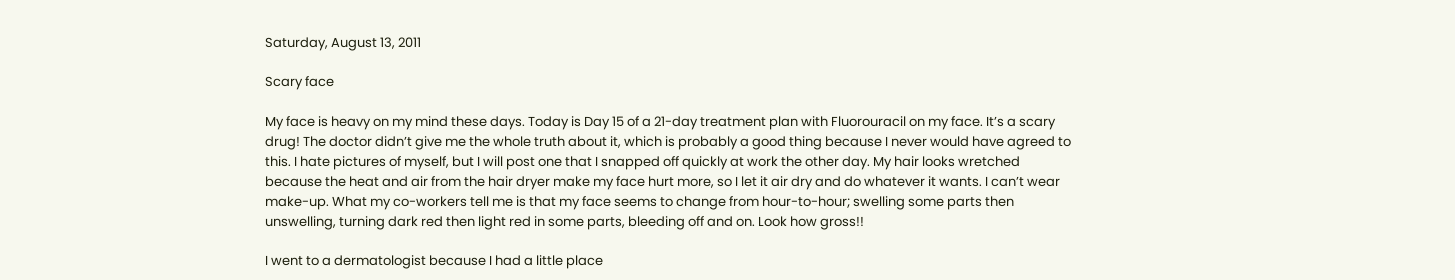Saturday, August 13, 2011

Scary face

My face is heavy on my mind these days. Today is Day 15 of a 21-day treatment plan with Fluorouracil on my face. It’s a scary drug! The doctor didn’t give me the whole truth about it, which is probably a good thing because I never would have agreed to this. I hate pictures of myself, but I will post one that I snapped off quickly at work the other day. My hair looks wretched because the heat and air from the hair dryer make my face hurt more, so I let it air dry and do whatever it wants. I can’t wear make-up. What my co-workers tell me is that my face seems to change from hour-to-hour; swelling some parts then unswelling, turning dark red then light red in some parts, bleeding off and on. Look how gross!!

I went to a dermatologist because I had a little place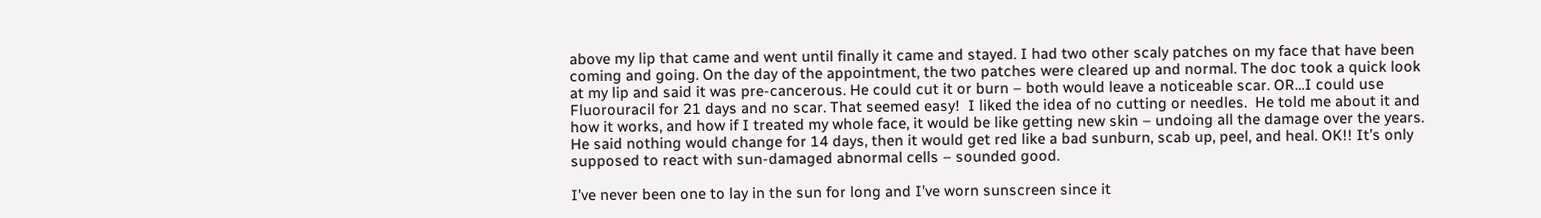above my lip that came and went until finally it came and stayed. I had two other scaly patches on my face that have been coming and going. On the day of the appointment, the two patches were cleared up and normal. The doc took a quick look at my lip and said it was pre-cancerous. He could cut it or burn – both would leave a noticeable scar. OR…I could use Fluorouracil for 21 days and no scar. That seemed easy!  I liked the idea of no cutting or needles.  He told me about it and how it works, and how if I treated my whole face, it would be like getting new skin – undoing all the damage over the years. He said nothing would change for 14 days, then it would get red like a bad sunburn, scab up, peel, and heal. OK!! It’s only supposed to react with sun-damaged abnormal cells – sounded good.

I’ve never been one to lay in the sun for long and I’ve worn sunscreen since it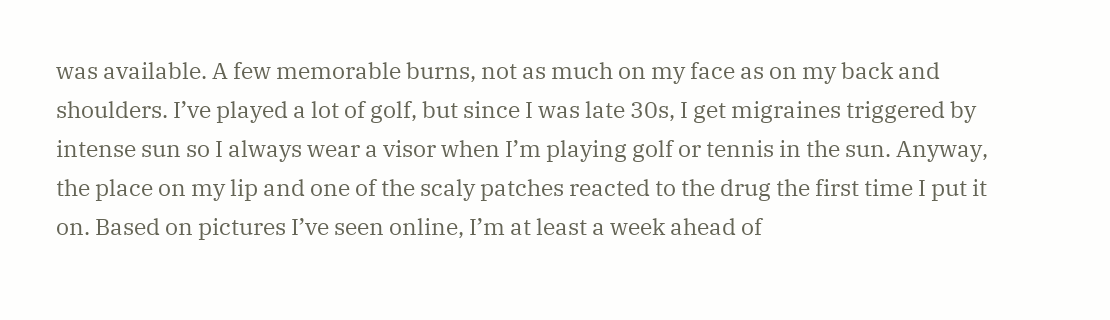was available. A few memorable burns, not as much on my face as on my back and shoulders. I’ve played a lot of golf, but since I was late 30s, I get migraines triggered by intense sun so I always wear a visor when I’m playing golf or tennis in the sun. Anyway, the place on my lip and one of the scaly patches reacted to the drug the first time I put it on. Based on pictures I’ve seen online, I’m at least a week ahead of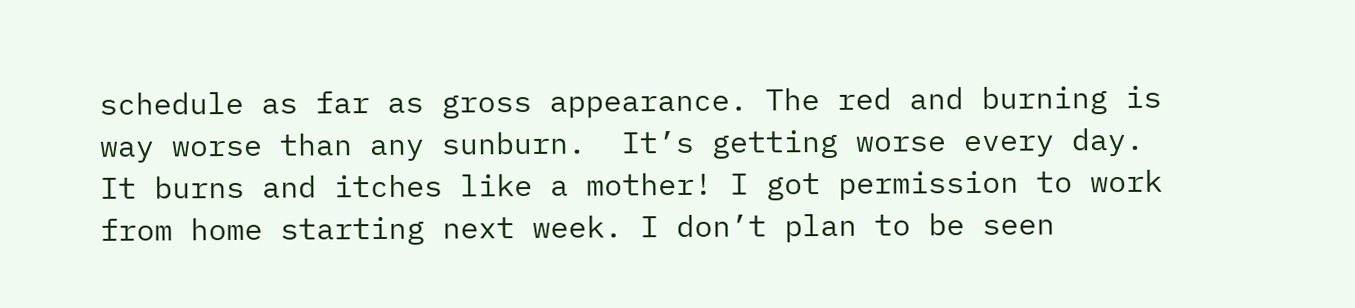schedule as far as gross appearance. The red and burning is way worse than any sunburn.  It’s getting worse every day. It burns and itches like a mother! I got permission to work from home starting next week. I don’t plan to be seen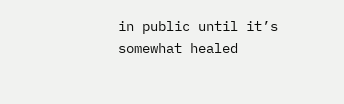in public until it’s somewhat healed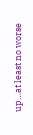up…at least no worse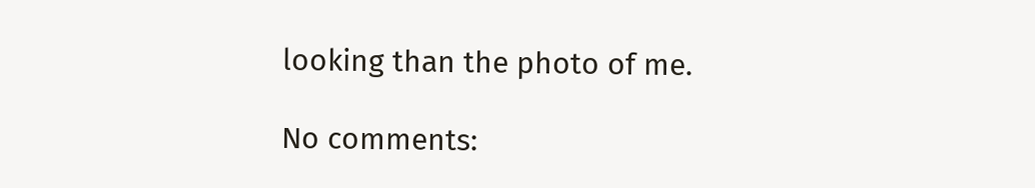looking than the photo of me.

No comments: